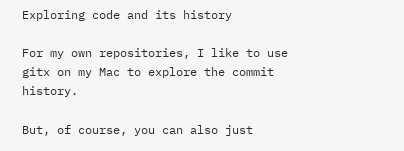Exploring code and its history

For my own repositories, I like to use gitx on my Mac to explore the commit history.

But, of course, you can also just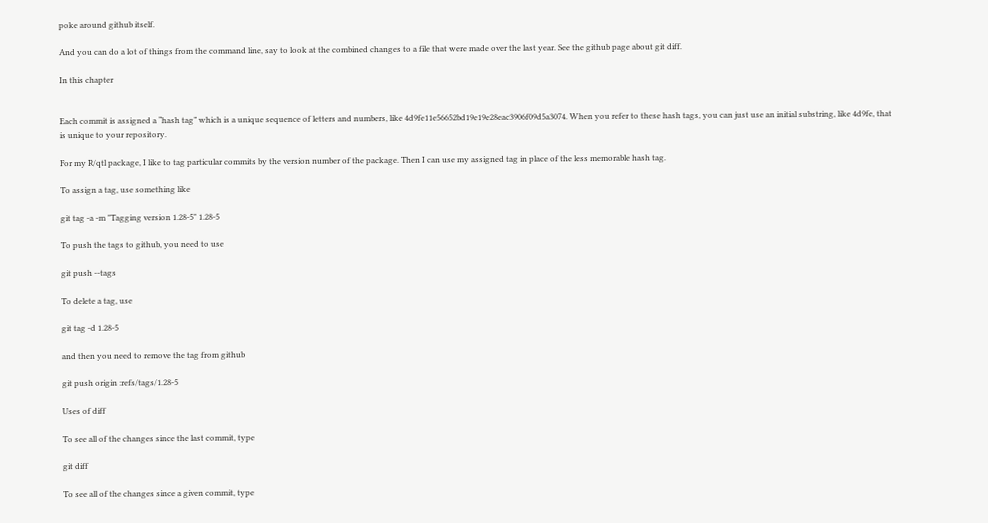poke around github itself.

And you can do a lot of things from the command line, say to look at the combined changes to a file that were made over the last year. See the github page about git diff.

In this chapter


Each commit is assigned a “hash tag” which is a unique sequence of letters and numbers, like 4d9fe11e56652bd19e19e28eac3906f09d5a3074. When you refer to these hash tags, you can just use an initial substring, like 4d9fe, that is unique to your repository.

For my R/qtl package, I like to tag particular commits by the version number of the package. Then I can use my assigned tag in place of the less memorable hash tag.

To assign a tag, use something like

git tag -a -m "Tagging version 1.28-5" 1.28-5

To push the tags to github, you need to use

git push --tags

To delete a tag, use

git tag -d 1.28-5

and then you need to remove the tag from github

git push origin :refs/tags/1.28-5

Uses of diff

To see all of the changes since the last commit, type

git diff

To see all of the changes since a given commit, type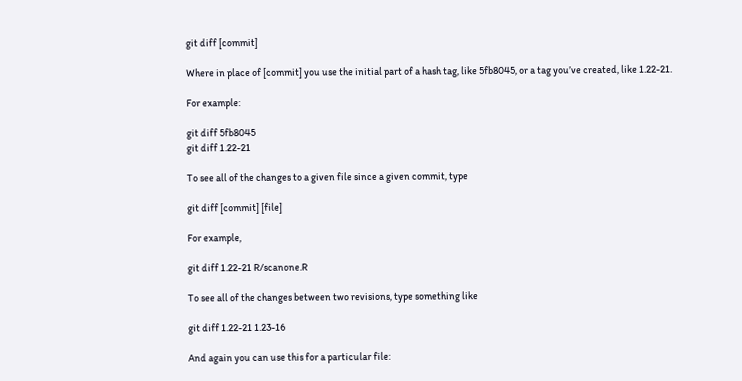git diff [commit]

Where in place of [commit] you use the initial part of a hash tag, like 5fb8045, or a tag you’ve created, like 1.22-21.

For example:

git diff 5fb8045
git diff 1.22-21

To see all of the changes to a given file since a given commit, type

git diff [commit] [file]

For example,

git diff 1.22-21 R/scanone.R

To see all of the changes between two revisions, type something like

git diff 1.22-21 1.23-16

And again you can use this for a particular file: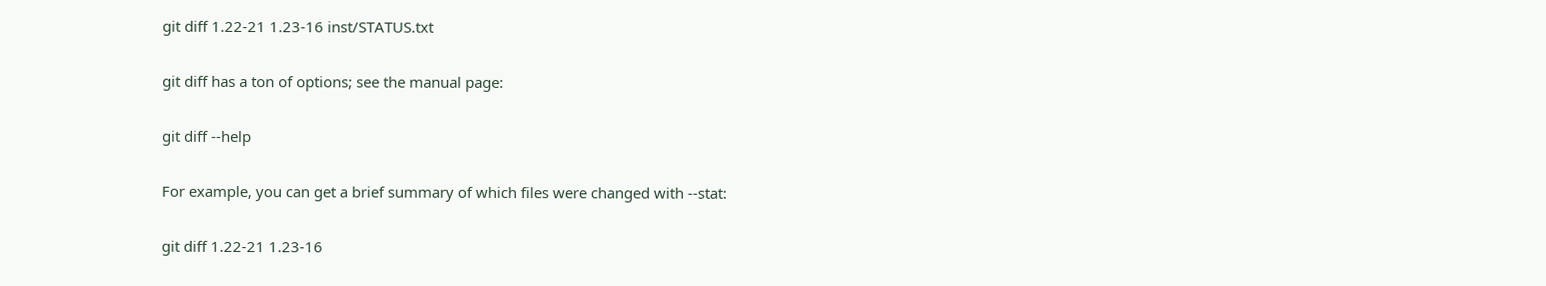git diff 1.22-21 1.23-16 inst/STATUS.txt

git diff has a ton of options; see the manual page:

git diff --help

For example, you can get a brief summary of which files were changed with --stat:

git diff 1.22-21 1.23-16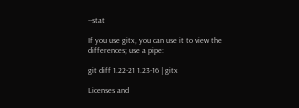--stat

If you use gitx, you can use it to view the differences; use a pipe:

git diff 1.22-21 1.23-16 | gitx

Licenses and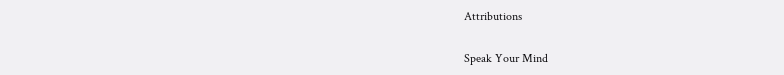Attributions

Speak Your Mind